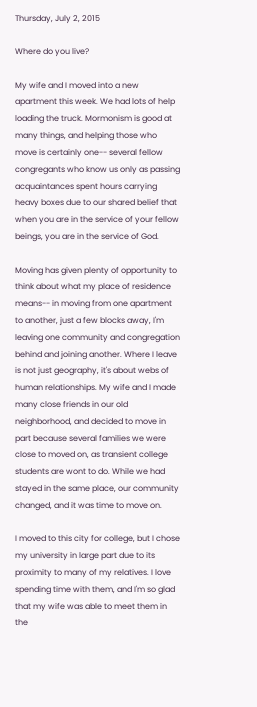Thursday, July 2, 2015

Where do you live?

My wife and I moved into a new apartment this week. We had lots of help loading the truck. Mormonism is good at many things, and helping those who move is certainly one-- several fellow congregants who know us only as passing acquaintances spent hours carrying heavy boxes due to our shared belief that when you are in the service of your fellow beings, you are in the service of God.

Moving has given plenty of opportunity to think about what my place of residence means-- in moving from one apartment to another, just a few blocks away, I'm leaving one community and congregation behind and joining another. Where I leave is not just geography, it's about webs of human relationships. My wife and I made many close friends in our old neighborhood, and decided to move in part because several families we were close to moved on, as transient college students are wont to do. While we had stayed in the same place, our community changed, and it was time to move on.

I moved to this city for college, but I chose my university in large part due to its proximity to many of my relatives. I love spending time with them, and I'm so glad that my wife was able to meet them in the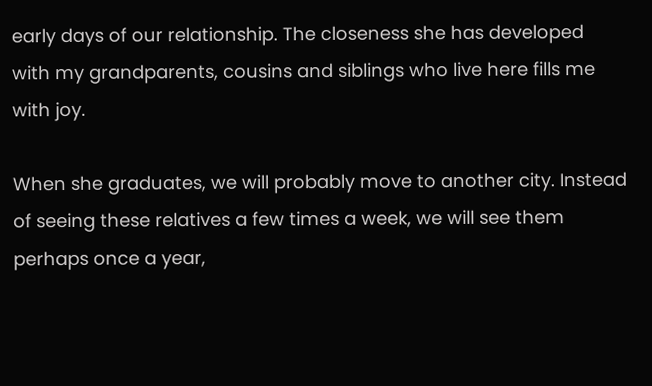early days of our relationship. The closeness she has developed with my grandparents, cousins and siblings who live here fills me with joy.

When she graduates, we will probably move to another city. Instead of seeing these relatives a few times a week, we will see them perhaps once a year,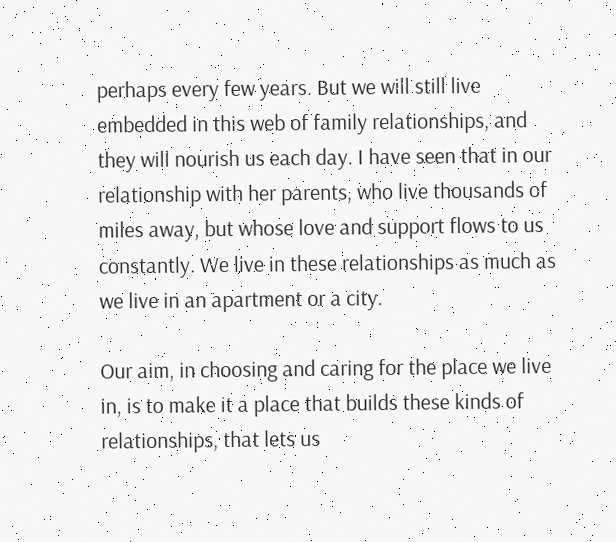perhaps every few years. But we will still live embedded in this web of family relationships, and they will nourish us each day. I have seen that in our relationship with her parents, who live thousands of miles away, but whose love and support flows to us constantly. We live in these relationships as much as we live in an apartment or a city.

Our aim, in choosing and caring for the place we live in, is to make it a place that builds these kinds of relationships, that lets us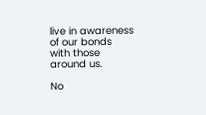live in awareness of our bonds with those around us.

No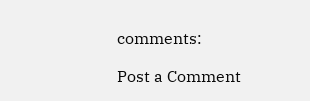comments:

Post a Comment